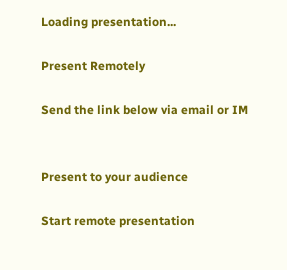Loading presentation...

Present Remotely

Send the link below via email or IM


Present to your audience

Start remote presentation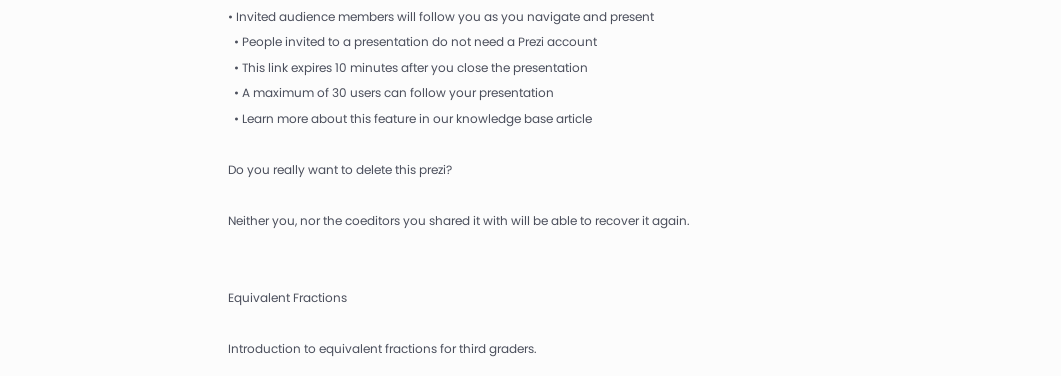• Invited audience members will follow you as you navigate and present
  • People invited to a presentation do not need a Prezi account
  • This link expires 10 minutes after you close the presentation
  • A maximum of 30 users can follow your presentation
  • Learn more about this feature in our knowledge base article

Do you really want to delete this prezi?

Neither you, nor the coeditors you shared it with will be able to recover it again.


Equivalent Fractions

Introduction to equivalent fractions for third graders.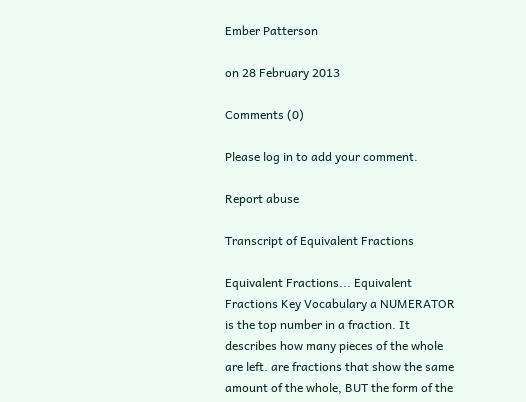Ember Patterson

on 28 February 2013

Comments (0)

Please log in to add your comment.

Report abuse

Transcript of Equivalent Fractions

Equivalent Fractions... Equivalent Fractions Key Vocabulary a NUMERATOR is the top number in a fraction. It describes how many pieces of the whole are left. are fractions that show the same amount of the whole, BUT the form of the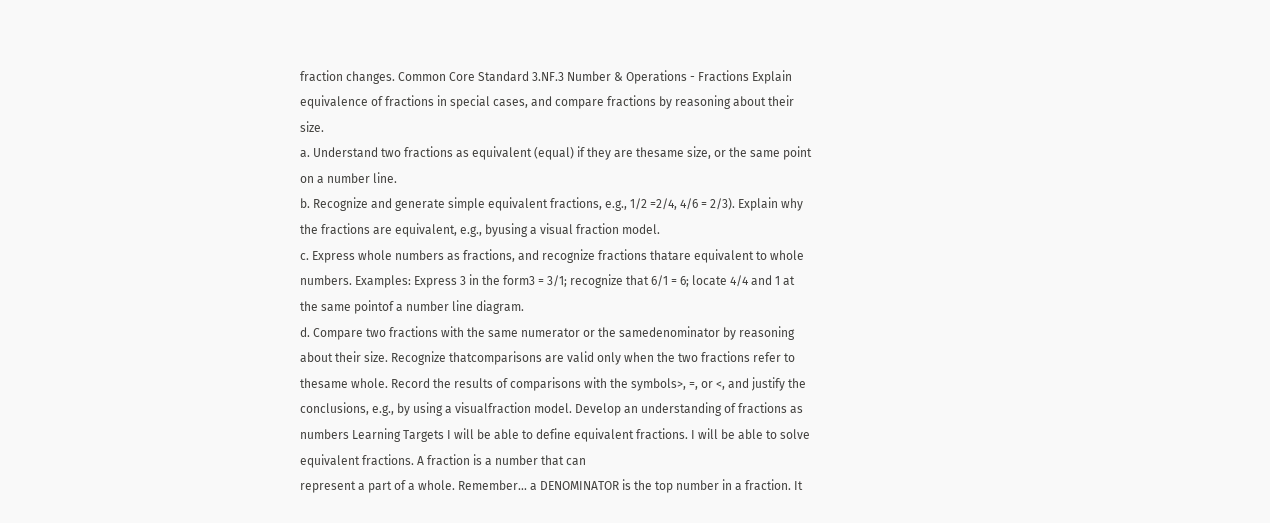fraction changes. Common Core Standard 3.NF.3 Number & Operations - Fractions Explain equivalence of fractions in special cases, and compare fractions by reasoning about their size.
a. Understand two fractions as equivalent (equal) if they are thesame size, or the same point on a number line.
b. Recognize and generate simple equivalent fractions, e.g., 1/2 =2/4, 4/6 = 2/3). Explain why the fractions are equivalent, e.g., byusing a visual fraction model.
c. Express whole numbers as fractions, and recognize fractions thatare equivalent to whole numbers. Examples: Express 3 in the form3 = 3/1; recognize that 6/1 = 6; locate 4/4 and 1 at the same pointof a number line diagram.
d. Compare two fractions with the same numerator or the samedenominator by reasoning about their size. Recognize thatcomparisons are valid only when the two fractions refer to thesame whole. Record the results of comparisons with the symbols>, =, or <, and justify the conclusions, e.g., by using a visualfraction model. Develop an understanding of fractions as numbers Learning Targets I will be able to define equivalent fractions. I will be able to solve equivalent fractions. A fraction is a number that can
represent a part of a whole. Remember... a DENOMINATOR is the top number in a fraction. It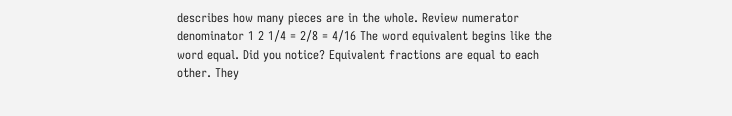describes how many pieces are in the whole. Review numerator denominator 1 2 1/4 = 2/8 = 4/16 The word equivalent begins like the word equal. Did you notice? Equivalent fractions are equal to each other. They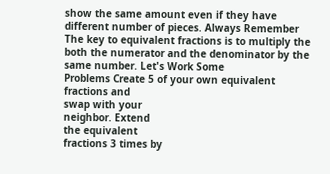show the same amount even if they have different number of pieces. Always Remember The key to equivalent fractions is to multiply the both the numerator and the denominator by the same number. Let's Work Some
Problems Create 5 of your own equivalent fractions and
swap with your
neighbor. Extend
the equivalent
fractions 3 times by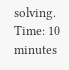solving. Time: 10 minutes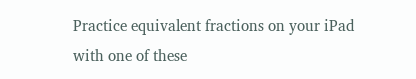Practice equivalent fractions on your iPad
with one of these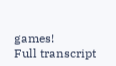games!
Full transcript